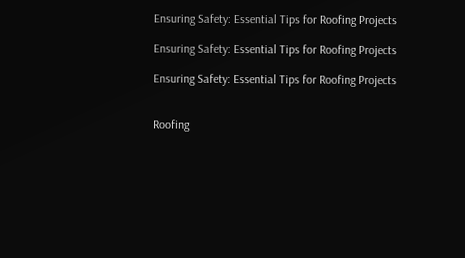Ensuring Safety: Essential Tips for Roofing Projects

Ensuring Safety: Essential Tips for Roofing Projects

Ensuring Safety: Essential Tips for Roofing Projects


Roofing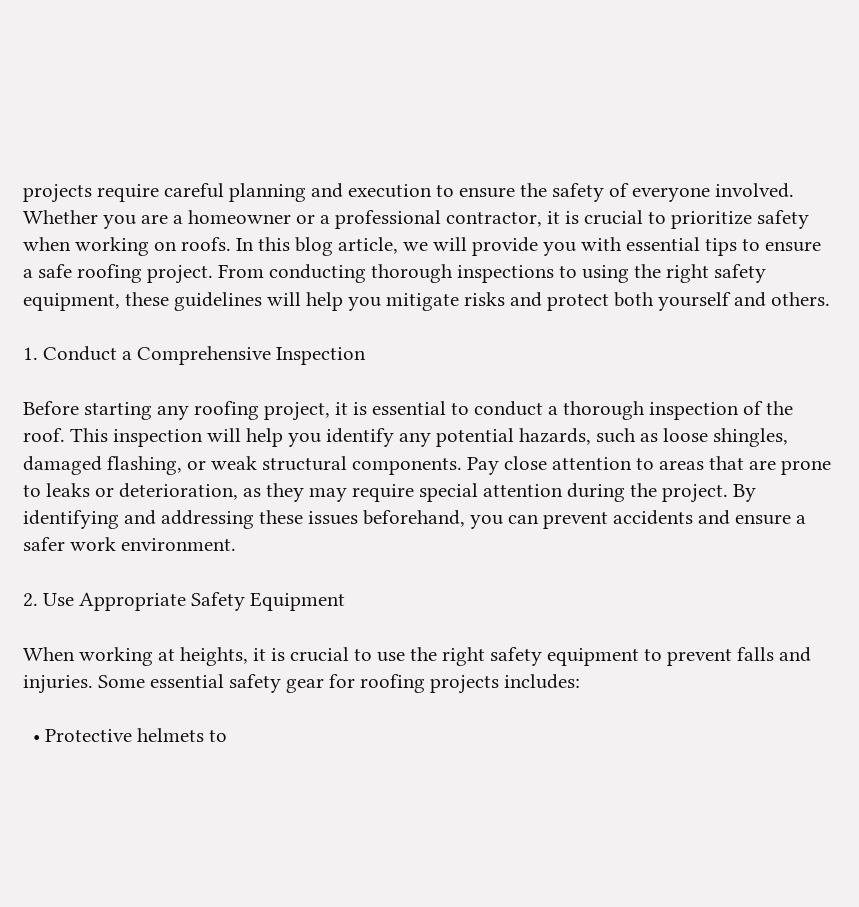projects require careful planning and execution to ensure the safety of everyone involved. Whether you are a homeowner or a professional contractor, it is crucial to prioritize safety when working on roofs. In this blog article, we will provide you with essential tips to ensure a safe roofing project. From conducting thorough inspections to using the right safety equipment, these guidelines will help you mitigate risks and protect both yourself and others.

1. Conduct a Comprehensive Inspection

Before starting any roofing project, it is essential to conduct a thorough inspection of the roof. This inspection will help you identify any potential hazards, such as loose shingles, damaged flashing, or weak structural components. Pay close attention to areas that are prone to leaks or deterioration, as they may require special attention during the project. By identifying and addressing these issues beforehand, you can prevent accidents and ensure a safer work environment.

2. Use Appropriate Safety Equipment

When working at heights, it is crucial to use the right safety equipment to prevent falls and injuries. Some essential safety gear for roofing projects includes:

  • Protective helmets to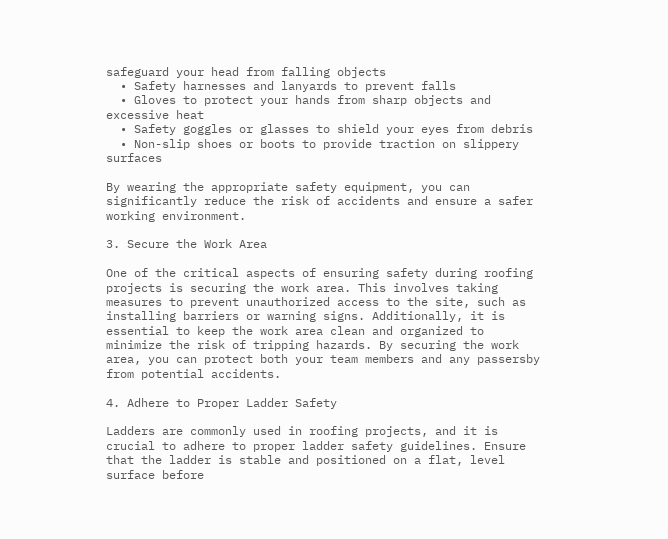safeguard your head from falling objects
  • Safety harnesses and lanyards to prevent falls
  • Gloves to protect your hands from sharp objects and excessive heat
  • Safety goggles or glasses to shield your eyes from debris
  • Non-slip shoes or boots to provide traction on slippery surfaces

By wearing the appropriate safety equipment, you can significantly reduce the risk of accidents and ensure a safer working environment.

3. Secure the Work Area

One of the critical aspects of ensuring safety during roofing projects is securing the work area. This involves taking measures to prevent unauthorized access to the site, such as installing barriers or warning signs. Additionally, it is essential to keep the work area clean and organized to minimize the risk of tripping hazards. By securing the work area, you can protect both your team members and any passersby from potential accidents.

4. Adhere to Proper Ladder Safety

Ladders are commonly used in roofing projects, and it is crucial to adhere to proper ladder safety guidelines. Ensure that the ladder is stable and positioned on a flat, level surface before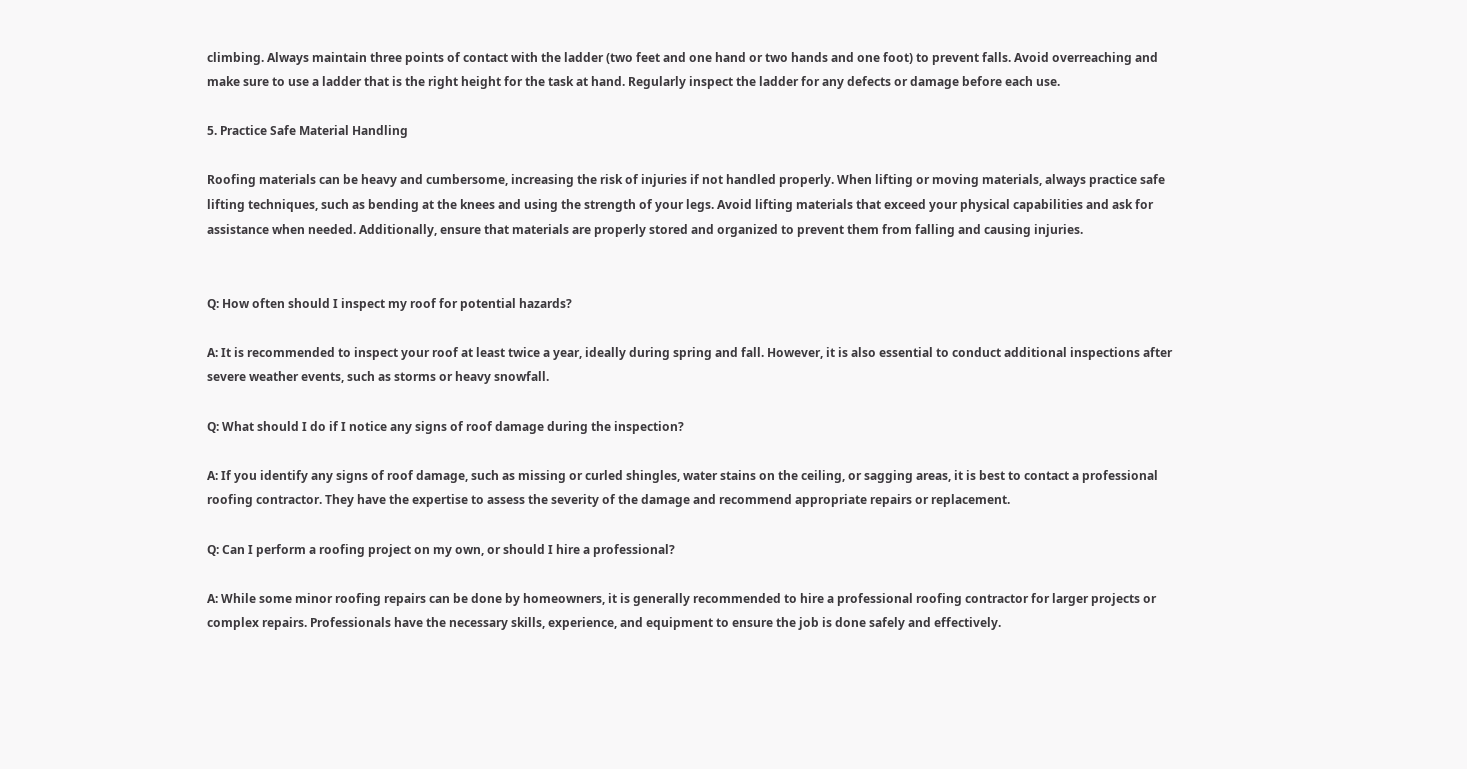climbing. Always maintain three points of contact with the ladder (two feet and one hand or two hands and one foot) to prevent falls. Avoid overreaching and make sure to use a ladder that is the right height for the task at hand. Regularly inspect the ladder for any defects or damage before each use.

5. Practice Safe Material Handling

Roofing materials can be heavy and cumbersome, increasing the risk of injuries if not handled properly. When lifting or moving materials, always practice safe lifting techniques, such as bending at the knees and using the strength of your legs. Avoid lifting materials that exceed your physical capabilities and ask for assistance when needed. Additionally, ensure that materials are properly stored and organized to prevent them from falling and causing injuries.


Q: How often should I inspect my roof for potential hazards?

A: It is recommended to inspect your roof at least twice a year, ideally during spring and fall. However, it is also essential to conduct additional inspections after severe weather events, such as storms or heavy snowfall.

Q: What should I do if I notice any signs of roof damage during the inspection?

A: If you identify any signs of roof damage, such as missing or curled shingles, water stains on the ceiling, or sagging areas, it is best to contact a professional roofing contractor. They have the expertise to assess the severity of the damage and recommend appropriate repairs or replacement.

Q: Can I perform a roofing project on my own, or should I hire a professional?

A: While some minor roofing repairs can be done by homeowners, it is generally recommended to hire a professional roofing contractor for larger projects or complex repairs. Professionals have the necessary skills, experience, and equipment to ensure the job is done safely and effectively.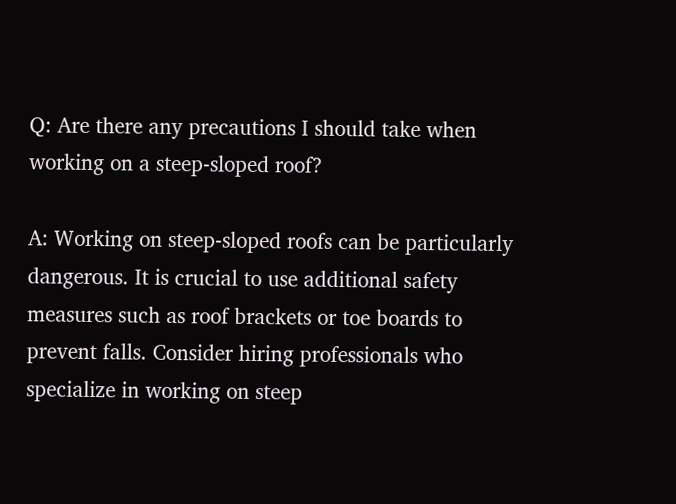Q: Are there any precautions I should take when working on a steep-sloped roof?

A: Working on steep-sloped roofs can be particularly dangerous. It is crucial to use additional safety measures such as roof brackets or toe boards to prevent falls. Consider hiring professionals who specialize in working on steep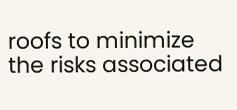roofs to minimize the risks associated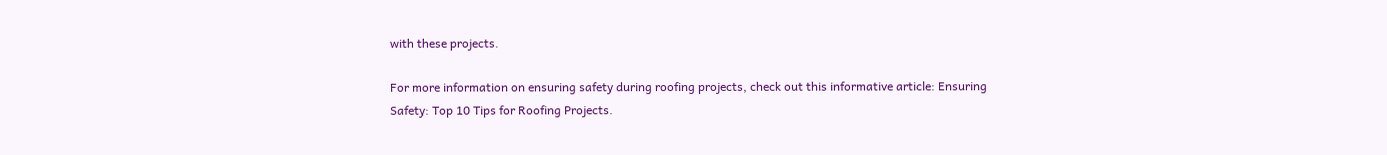with these projects.

For more information on ensuring safety during roofing projects, check out this informative article: Ensuring Safety: Top 10 Tips for Roofing Projects.